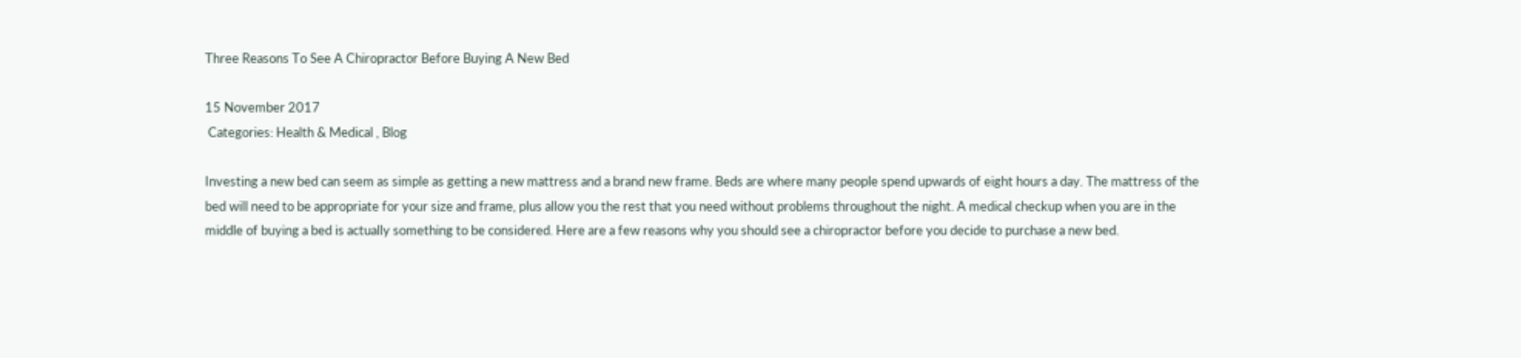Three Reasons To See A Chiropractor Before Buying A New Bed

15 November 2017
 Categories: Health & Medical , Blog

Investing a new bed can seem as simple as getting a new mattress and a brand new frame. Beds are where many people spend upwards of eight hours a day. The mattress of the bed will need to be appropriate for your size and frame, plus allow you the rest that you need without problems throughout the night. A medical checkup when you are in the middle of buying a bed is actually something to be considered. Here are a few reasons why you should see a chiropractor before you decide to purchase a new bed.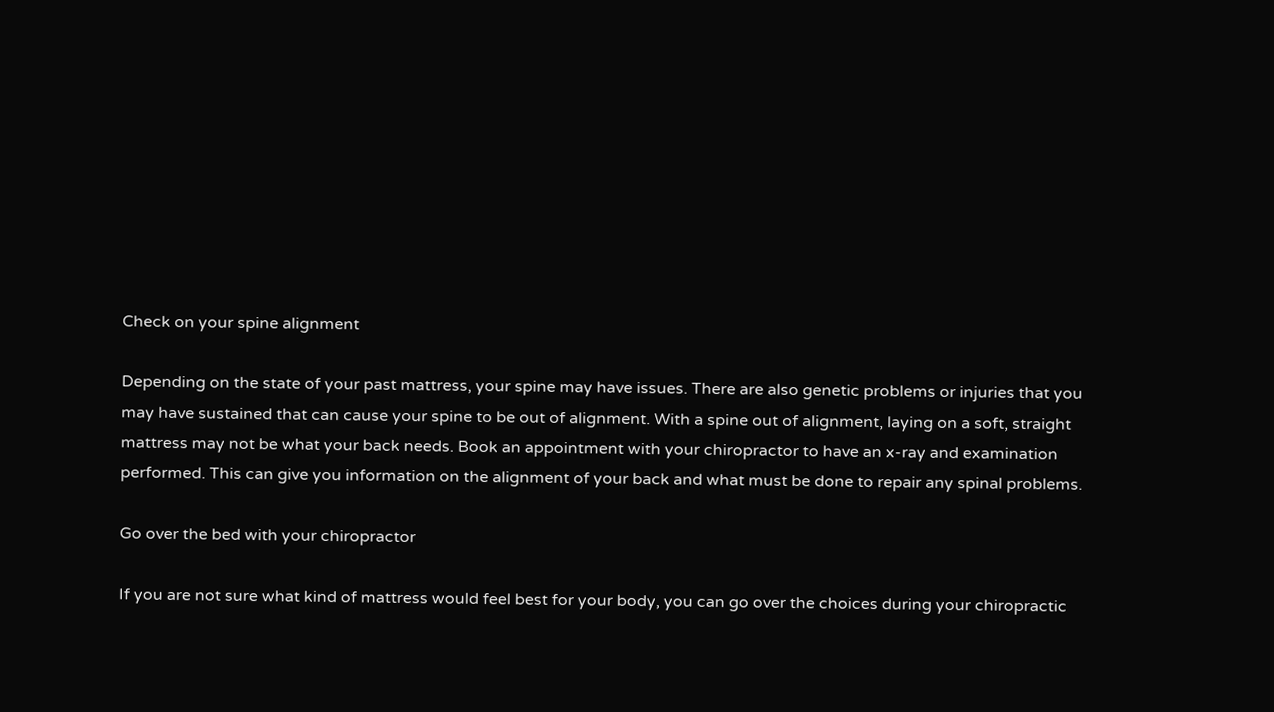Check on your spine alignment

Depending on the state of your past mattress, your spine may have issues. There are also genetic problems or injuries that you may have sustained that can cause your spine to be out of alignment. With a spine out of alignment, laying on a soft, straight mattress may not be what your back needs. Book an appointment with your chiropractor to have an x-ray and examination performed. This can give you information on the alignment of your back and what must be done to repair any spinal problems.

Go over the bed with your chiropractor

If you are not sure what kind of mattress would feel best for your body, you can go over the choices during your chiropractic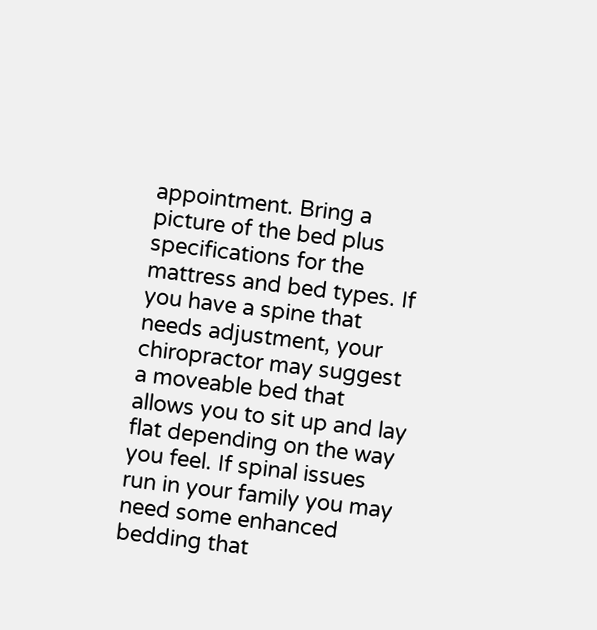appointment. Bring a picture of the bed plus specifications for the mattress and bed types. If you have a spine that needs adjustment, your chiropractor may suggest a moveable bed that allows you to sit up and lay flat depending on the way you feel. If spinal issues run in your family you may need some enhanced bedding that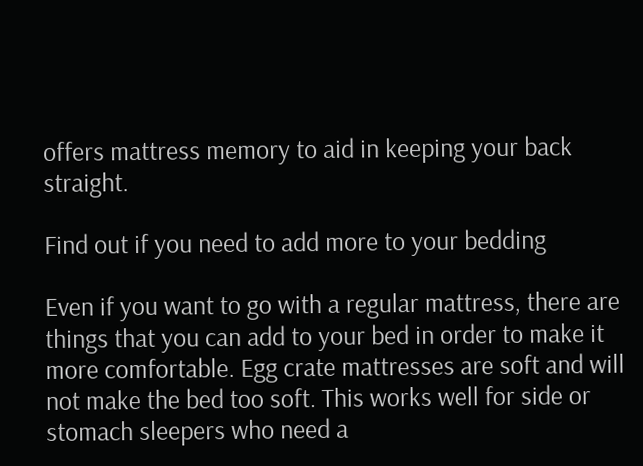offers mattress memory to aid in keeping your back straight.

Find out if you need to add more to your bedding

Even if you want to go with a regular mattress, there are things that you can add to your bed in order to make it more comfortable. Egg crate mattresses are soft and will not make the bed too soft. This works well for side or stomach sleepers who need a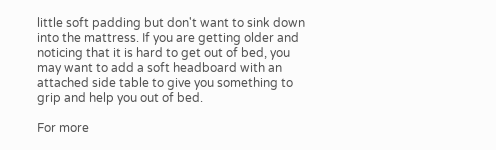little soft padding but don't want to sink down into the mattress. If you are getting older and noticing that it is hard to get out of bed, you may want to add a soft headboard with an attached side table to give you something to grip and help you out of bed.

For more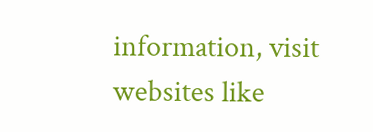information, visit websites like